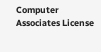Computer Associates License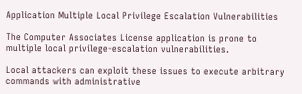Application Multiple Local Privilege Escalation Vulnerabilities

The Computer Associates License application is prone to multiple local privilege-escalation vulnerabilities.

Local attackers can exploit these issues to execute arbitrary commands with administrative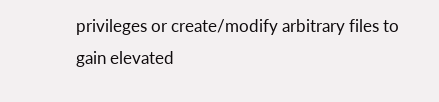privileges or create/modify arbitrary files to gain elevated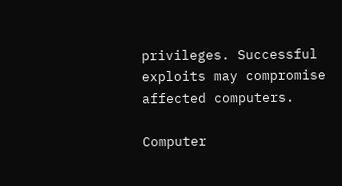privileges. Successful exploits may compromise affected computers.

Computer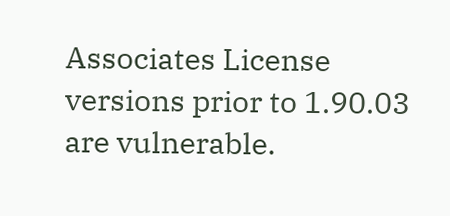Associates License versions prior to 1.90.03 are vulnerable.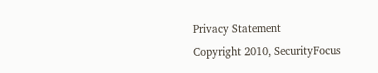Privacy Statement
Copyright 2010, SecurityFocus